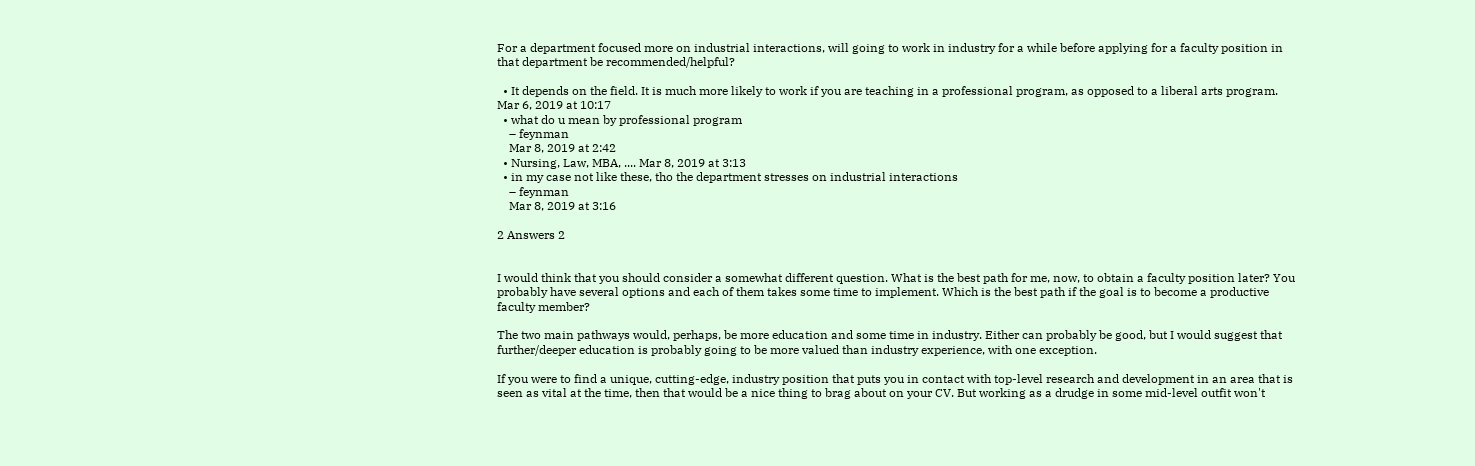For a department focused more on industrial interactions, will going to work in industry for a while before applying for a faculty position in that department be recommended/helpful?

  • It depends on the field. It is much more likely to work if you are teaching in a professional program, as opposed to a liberal arts program. Mar 6, 2019 at 10:17
  • what do u mean by professional program
    – feynman
    Mar 8, 2019 at 2:42
  • Nursing, Law, MBA, .... Mar 8, 2019 at 3:13
  • in my case not like these, tho the department stresses on industrial interactions
    – feynman
    Mar 8, 2019 at 3:16

2 Answers 2


I would think that you should consider a somewhat different question. What is the best path for me, now, to obtain a faculty position later? You probably have several options and each of them takes some time to implement. Which is the best path if the goal is to become a productive faculty member?

The two main pathways would, perhaps, be more education and some time in industry. Either can probably be good, but I would suggest that further/deeper education is probably going to be more valued than industry experience, with one exception.

If you were to find a unique, cutting-edge, industry position that puts you in contact with top-level research and development in an area that is seen as vital at the time, then that would be a nice thing to brag about on your CV. But working as a drudge in some mid-level outfit won't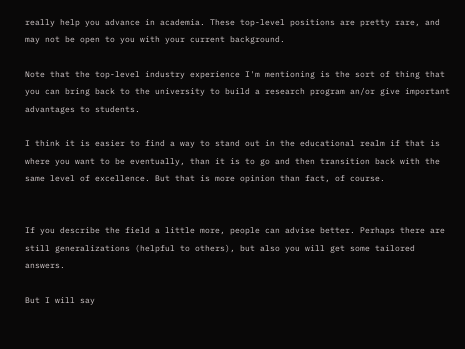really help you advance in academia. These top-level positions are pretty rare, and may not be open to you with your current background.

Note that the top-level industry experience I'm mentioning is the sort of thing that you can bring back to the university to build a research program an/or give important advantages to students.

I think it is easier to find a way to stand out in the educational realm if that is where you want to be eventually, than it is to go and then transition back with the same level of excellence. But that is more opinion than fact, of course.


If you describe the field a little more, people can advise better. Perhaps there are still generalizations (helpful to others), but also you will get some tailored answers.

But I will say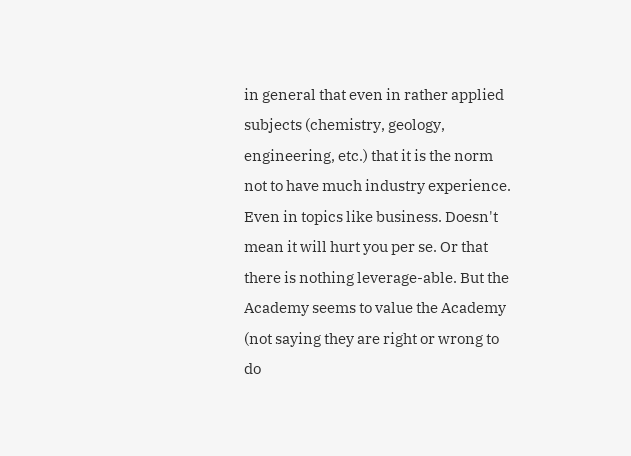in general that even in rather applied subjects (chemistry, geology, engineering, etc.) that it is the norm not to have much industry experience. Even in topics like business. Doesn't mean it will hurt you per se. Or that there is nothing leverage-able. But the Academy seems to value the Academy (not saying they are right or wrong to do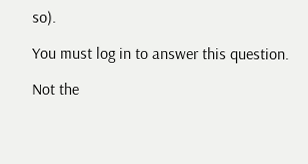so).

You must log in to answer this question.

Not the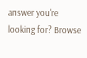answer you're looking for? Browse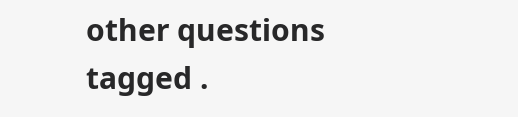other questions tagged .